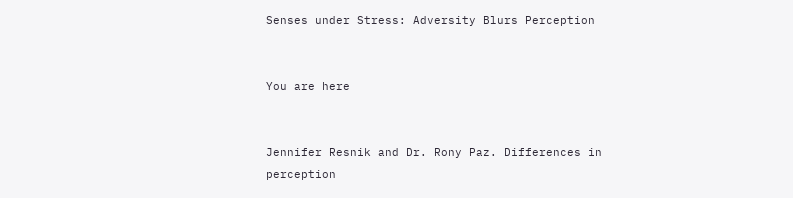Senses under Stress: Adversity Blurs Perception


You are here


Jennifer Resnik and Dr. Rony Paz. Differences in perception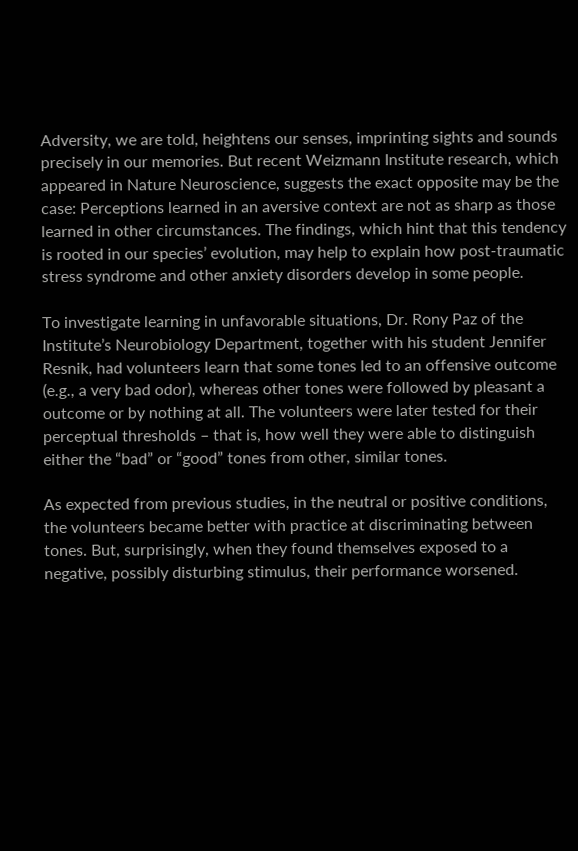Adversity, we are told, heightens our senses, imprinting sights and sounds precisely in our memories. But recent Weizmann Institute research, which appeared in Nature Neuroscience, suggests the exact opposite may be the case: Perceptions learned in an aversive context are not as sharp as those learned in other circumstances. The findings, which hint that this tendency is rooted in our species’ evolution, may help to explain how post-traumatic stress syndrome and other anxiety disorders develop in some people.

To investigate learning in unfavorable situations, Dr. Rony Paz of the Institute’s Neurobiology Department, together with his student Jennifer Resnik, had volunteers learn that some tones led to an offensive outcome (e.g., a very bad odor), whereas other tones were followed by pleasant a outcome or by nothing at all. The volunteers were later tested for their perceptual thresholds – that is, how well they were able to distinguish either the “bad” or “good” tones from other, similar tones.

As expected from previous studies, in the neutral or positive conditions, the volunteers became better with practice at discriminating between tones. But, surprisingly, when they found themselves exposed to a negative, possibly disturbing stimulus, their performance worsened.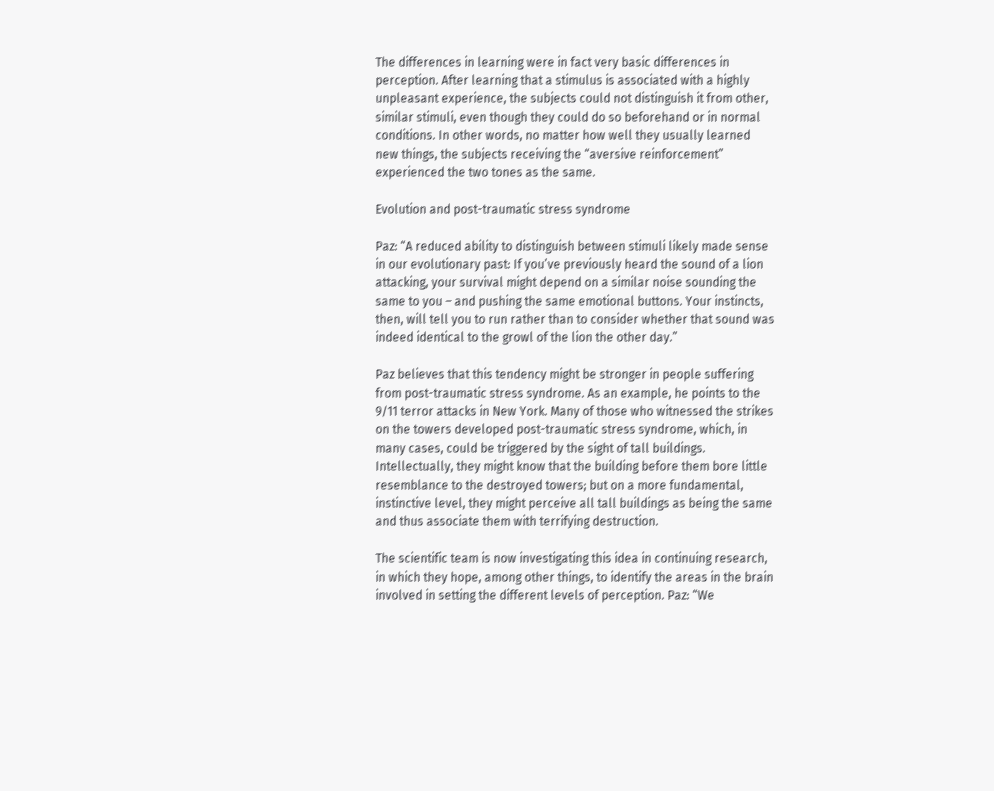The differences in learning were in fact very basic differences in perception. After learning that a stimulus is associated with a highly unpleasant experience, the subjects could not distinguish it from other, similar stimuli, even though they could do so beforehand or in normal conditions. In other words, no matter how well they usually learned new things, the subjects receiving the “aversive reinforcement” experienced the two tones as the same.

Evolution and post-traumatic stress syndrome

Paz: “A reduced ability to distinguish between stimuli likely made sense in our evolutionary past: If you’ve previously heard the sound of a lion attacking, your survival might depend on a similar noise sounding the same to you – and pushing the same emotional buttons. Your instincts, then, will tell you to run rather than to consider whether that sound was indeed identical to the growl of the lion the other day.”

Paz believes that this tendency might be stronger in people suffering from post-traumatic stress syndrome. As an example, he points to the 9/11 terror attacks in New York. Many of those who witnessed the strikes on the towers developed post-traumatic stress syndrome, which, in many cases, could be triggered by the sight of tall buildings. Intellectually, they might know that the building before them bore little resemblance to the destroyed towers; but on a more fundamental, instinctive level, they might perceive all tall buildings as being the same and thus associate them with terrifying destruction.

The scientific team is now investigating this idea in continuing research, in which they hope, among other things, to identify the areas in the brain involved in setting the different levels of perception. Paz: “We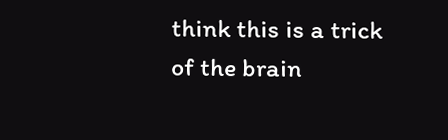think this is a trick of the brain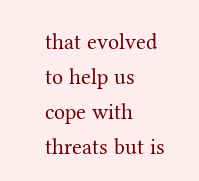that evolved to help us cope with threats but is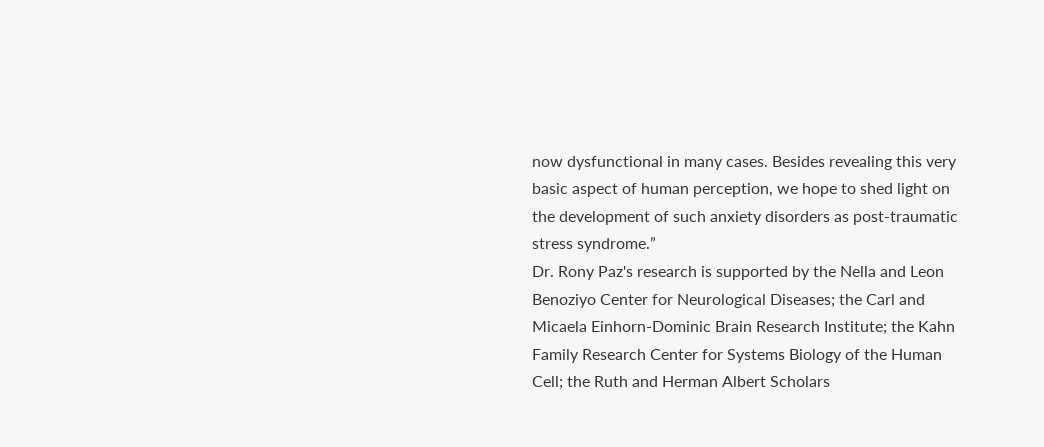now dysfunctional in many cases. Besides revealing this very basic aspect of human perception, we hope to shed light on the development of such anxiety disorders as post-traumatic stress syndrome.”
Dr. Rony Paz's research is supported by the Nella and Leon Benoziyo Center for Neurological Diseases; the Carl and Micaela Einhorn-Dominic Brain Research Institute; the Kahn Family Research Center for Systems Biology of the Human Cell; the Ruth and Herman Albert Scholars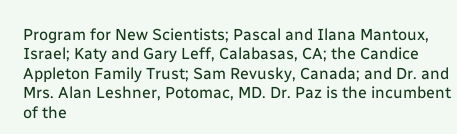Program for New Scientists; Pascal and Ilana Mantoux, Israel; Katy and Gary Leff, Calabasas, CA; the Candice Appleton Family Trust; Sam Revusky, Canada; and Dr. and Mrs. Alan Leshner, Potomac, MD. Dr. Paz is the incumbent of the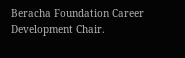Beracha Foundation Career Development Chair.